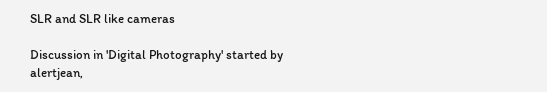SLR and SLR like cameras

Discussion in 'Digital Photography' started by alertjean,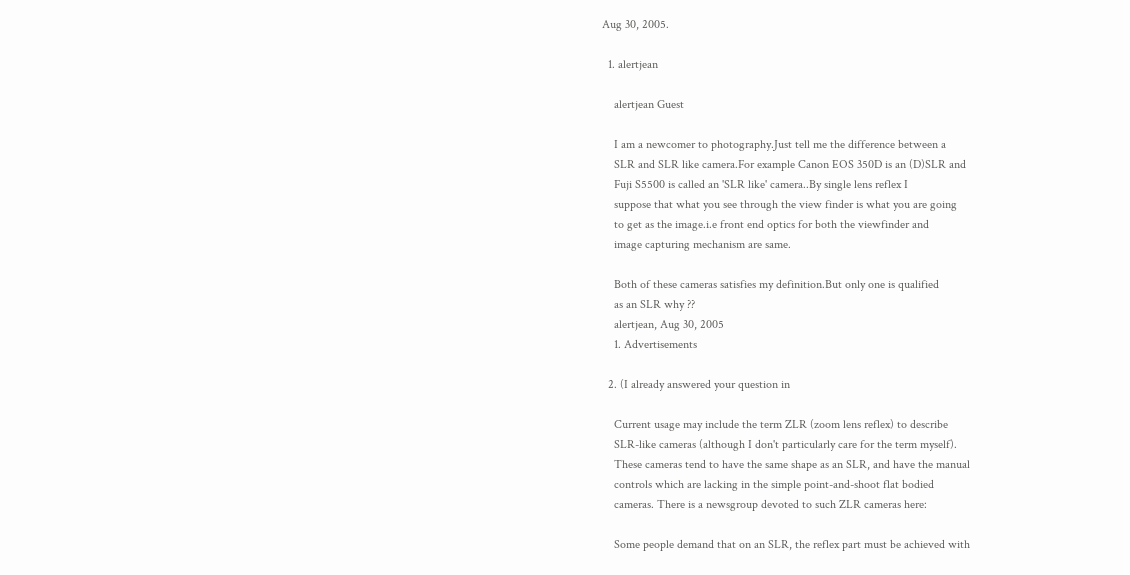Aug 30, 2005.

  1. alertjean

    alertjean Guest

    I am a newcomer to photography.Just tell me the difference between a
    SLR and SLR like camera.For example Canon EOS 350D is an (D)SLR and
    Fuji S5500 is called an 'SLR like' camera..By single lens reflex I
    suppose that what you see through the view finder is what you are going
    to get as the image.i.e front end optics for both the viewfinder and
    image capturing mechanism are same.

    Both of these cameras satisfies my definition.But only one is qualified
    as an SLR why ??
    alertjean, Aug 30, 2005
    1. Advertisements

  2. (I already answered your question in

    Current usage may include the term ZLR (zoom lens reflex) to describe
    SLR-like cameras (although I don't particularly care for the term myself).
    These cameras tend to have the same shape as an SLR, and have the manual
    controls which are lacking in the simple point-and-shoot flat bodied
    cameras. There is a newsgroup devoted to such ZLR cameras here:

    Some people demand that on an SLR, the reflex part must be achieved with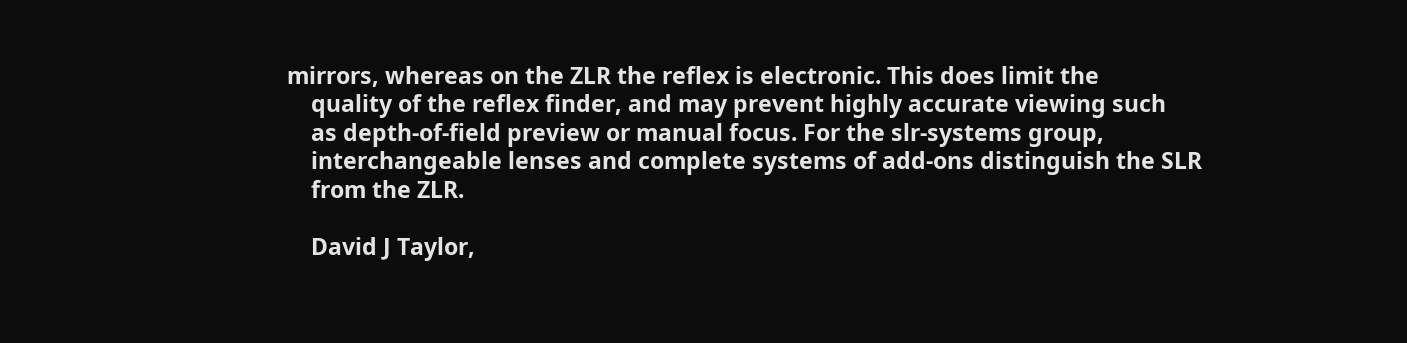mirrors, whereas on the ZLR the reflex is electronic. This does limit the
    quality of the reflex finder, and may prevent highly accurate viewing such
    as depth-of-field preview or manual focus. For the slr-systems group,
    interchangeable lenses and complete systems of add-ons distinguish the SLR
    from the ZLR.

    David J Taylor,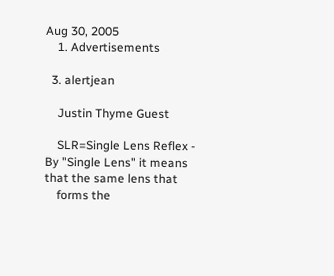Aug 30, 2005
    1. Advertisements

  3. alertjean

    Justin Thyme Guest

    SLR=Single Lens Reflex - By "Single Lens" it means that the same lens that
    forms the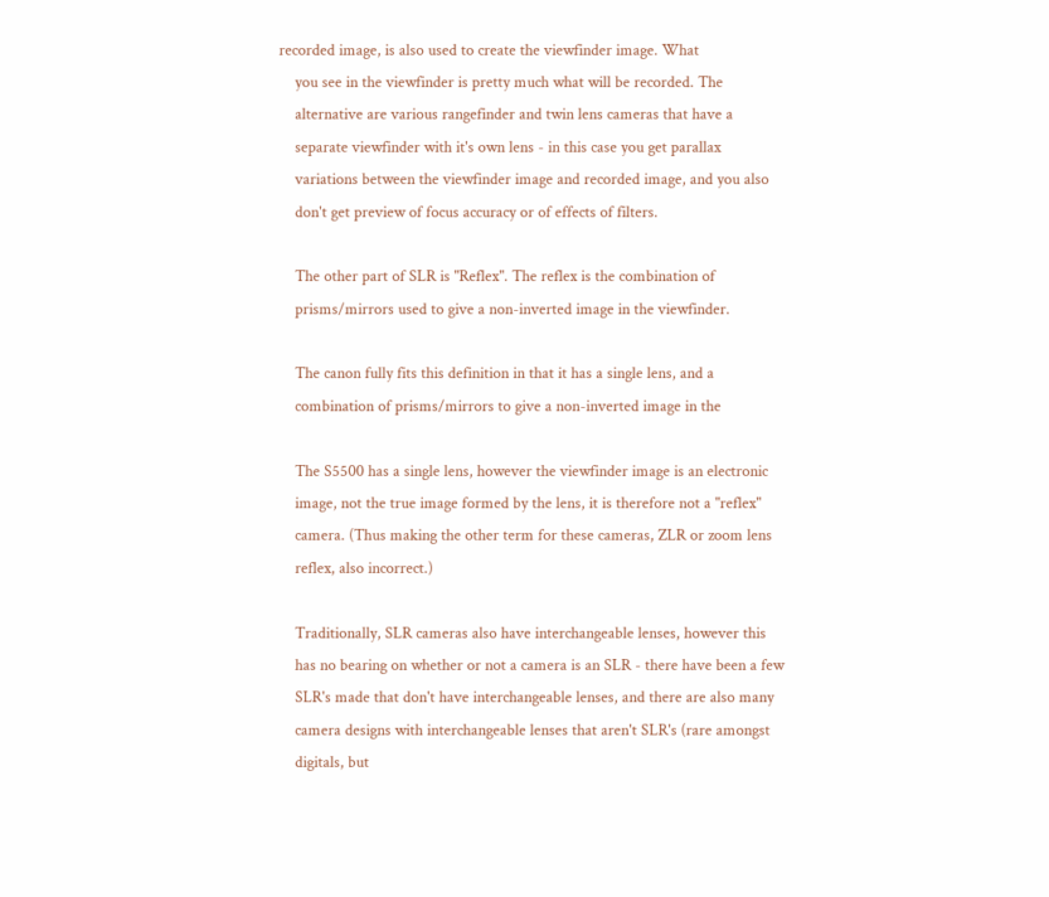recorded image, is also used to create the viewfinder image. What
    you see in the viewfinder is pretty much what will be recorded. The
    alternative are various rangefinder and twin lens cameras that have a
    separate viewfinder with it's own lens - in this case you get parallax
    variations between the viewfinder image and recorded image, and you also
    don't get preview of focus accuracy or of effects of filters.

    The other part of SLR is "Reflex". The reflex is the combination of
    prisms/mirrors used to give a non-inverted image in the viewfinder.

    The canon fully fits this definition in that it has a single lens, and a
    combination of prisms/mirrors to give a non-inverted image in the

    The S5500 has a single lens, however the viewfinder image is an electronic
    image, not the true image formed by the lens, it is therefore not a "reflex"
    camera. (Thus making the other term for these cameras, ZLR or zoom lens
    reflex, also incorrect.)

    Traditionally, SLR cameras also have interchangeable lenses, however this
    has no bearing on whether or not a camera is an SLR - there have been a few
    SLR's made that don't have interchangeable lenses, and there are also many
    camera designs with interchangeable lenses that aren't SLR's (rare amongst
    digitals, but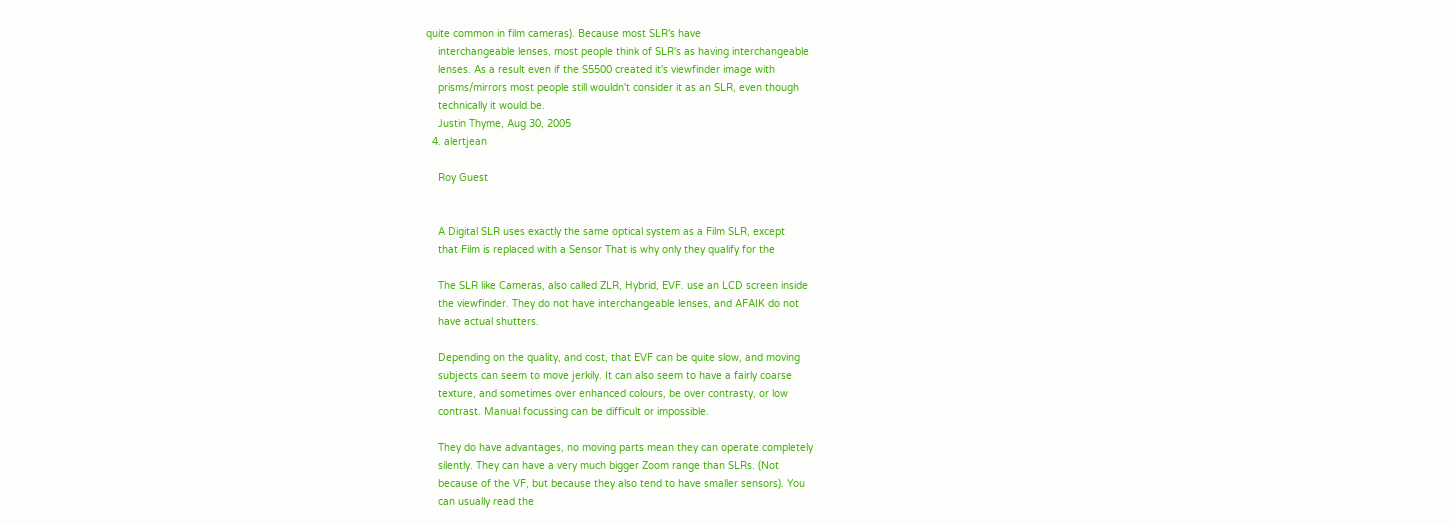quite common in film cameras). Because most SLR's have
    interchangeable lenses, most people think of SLR's as having interchangeable
    lenses. As a result even if the S5500 created it's viewfinder image with
    prisms/mirrors most people still wouldn't consider it as an SLR, even though
    technically it would be.
    Justin Thyme, Aug 30, 2005
  4. alertjean

    Roy Guest


    A Digital SLR uses exactly the same optical system as a Film SLR, except
    that Film is replaced with a Sensor That is why only they qualify for the

    The SLR like Cameras, also called ZLR, Hybrid, EVF. use an LCD screen inside
    the viewfinder. They do not have interchangeable lenses, and AFAIK do not
    have actual shutters.

    Depending on the quality, and cost, that EVF can be quite slow, and moving
    subjects can seem to move jerkily. It can also seem to have a fairly coarse
    texture, and sometimes over enhanced colours, be over contrasty, or low
    contrast. Manual focussing can be difficult or impossible.

    They do have advantages, no moving parts mean they can operate completely
    silently. They can have a very much bigger Zoom range than SLRs. (Not
    because of the VF, but because they also tend to have smaller sensors). You
    can usually read the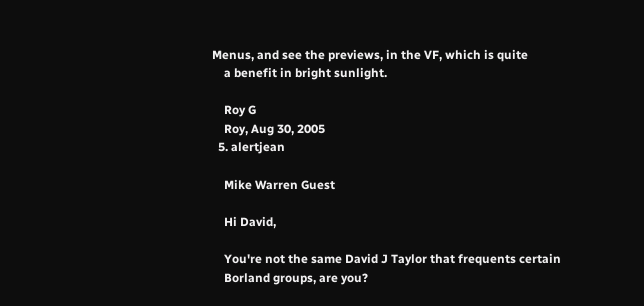Menus, and see the previews, in the VF, which is quite
    a benefit in bright sunlight.

    Roy G
    Roy, Aug 30, 2005
  5. alertjean

    Mike Warren Guest

    Hi David,

    You're not the same David J Taylor that frequents certain
    Borland groups, are you?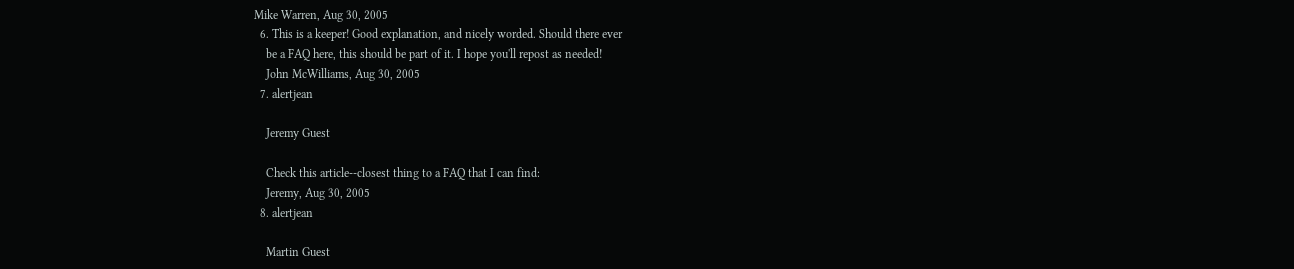Mike Warren, Aug 30, 2005
  6. This is a keeper! Good explanation, and nicely worded. Should there ever
    be a FAQ here, this should be part of it. I hope you'll repost as needed!
    John McWilliams, Aug 30, 2005
  7. alertjean

    Jeremy Guest

    Check this article--closest thing to a FAQ that I can find:
    Jeremy, Aug 30, 2005
  8. alertjean

    Martin Guest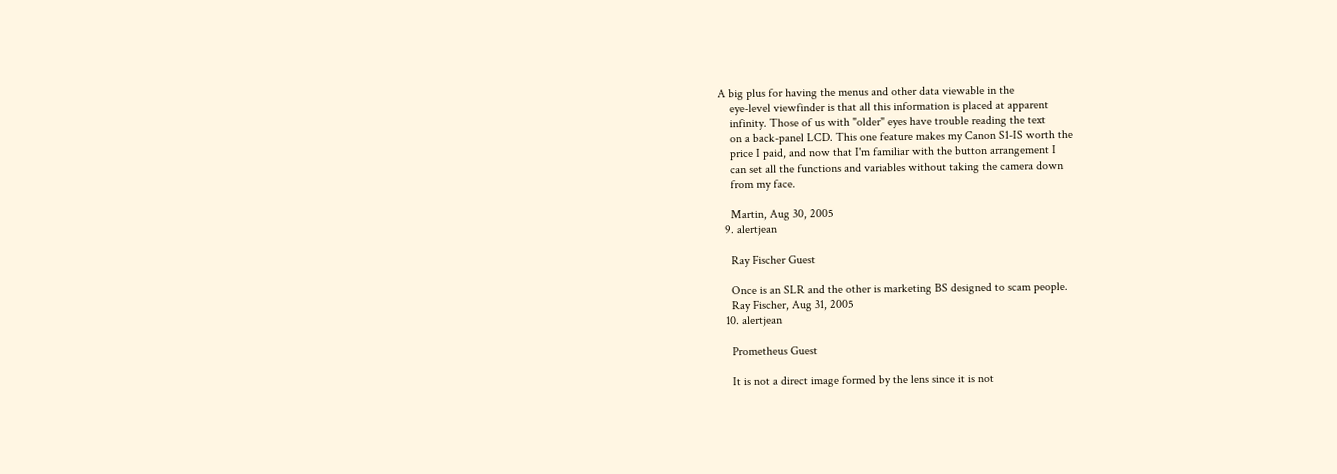A big plus for having the menus and other data viewable in the
    eye-level viewfinder is that all this information is placed at apparent
    infinity. Those of us with "older" eyes have trouble reading the text
    on a back-panel LCD. This one feature makes my Canon S1-IS worth the
    price I paid, and now that I'm familiar with the button arrangement I
    can set all the functions and variables without taking the camera down
    from my face.

    Martin, Aug 30, 2005
  9. alertjean

    Ray Fischer Guest

    Once is an SLR and the other is marketing BS designed to scam people.
    Ray Fischer, Aug 31, 2005
  10. alertjean

    Prometheus Guest

    It is not a direct image formed by the lens since it is not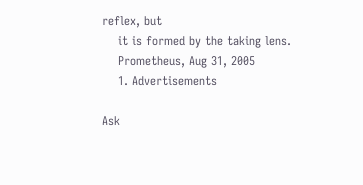reflex, but
    it is formed by the taking lens.
    Prometheus, Aug 31, 2005
    1. Advertisements

Ask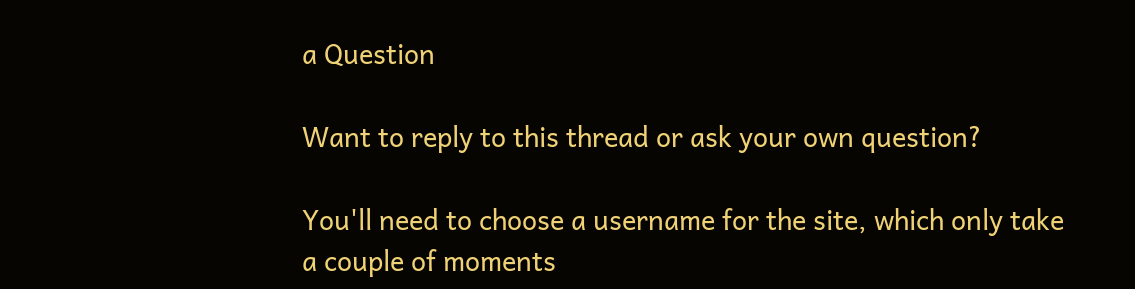a Question

Want to reply to this thread or ask your own question?

You'll need to choose a username for the site, which only take a couple of moments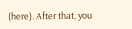(here). After that, you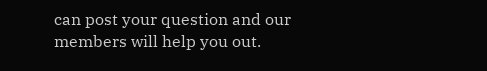can post your question and our members will help you out.